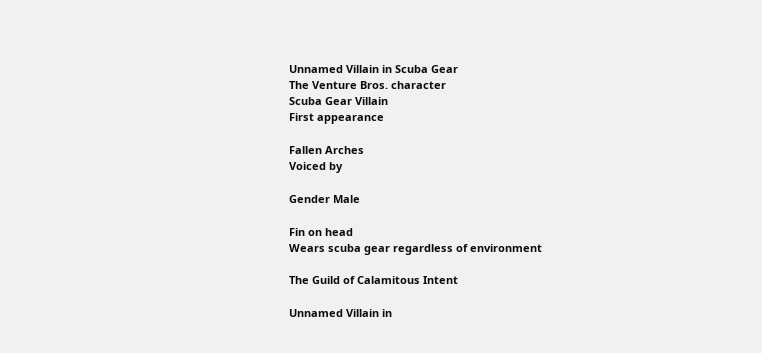Unnamed Villain in Scuba Gear
The Venture Bros. character
Scuba Gear Villain
First appearance

Fallen Arches
Voiced by

Gender Male

Fin on head
Wears scuba gear regardless of environment

The Guild of Calamitous Intent

Unnamed Villain in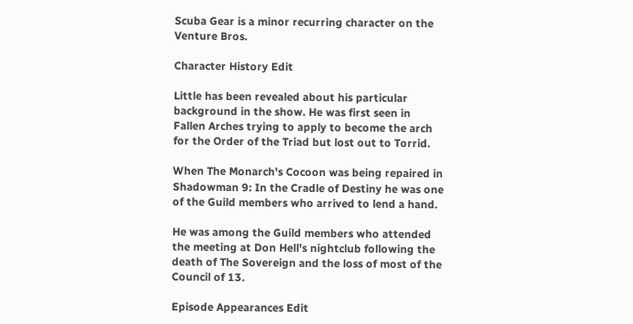Scuba Gear is a minor recurring character on the Venture Bros.

Character History Edit

Little has been revealed about his particular background in the show. He was first seen in Fallen Arches trying to apply to become the arch for the Order of the Triad but lost out to Torrid.

When The Monarch's Cocoon was being repaired in Shadowman 9: In the Cradle of Destiny he was one of the Guild members who arrived to lend a hand.

He was among the Guild members who attended the meeting at Don Hell's nightclub following the death of The Sovereign and the loss of most of the Council of 13.

Episode Appearances Edit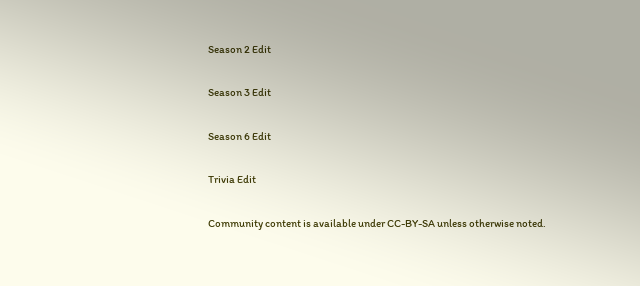Season 2 Edit

Season 3 Edit

Season 6 Edit

Trivia Edit

Community content is available under CC-BY-SA unless otherwise noted.